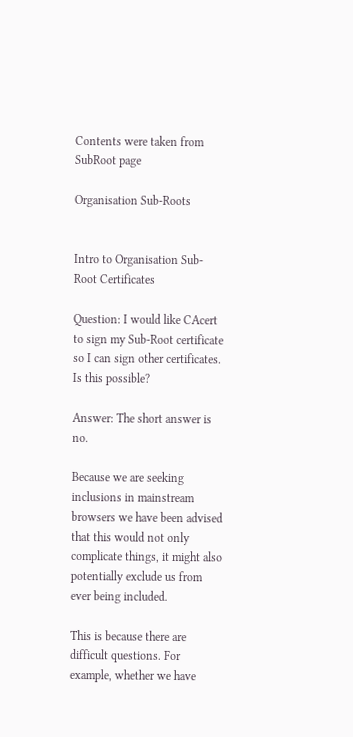Contents were taken from SubRoot page

Organisation Sub-Roots


Intro to Organisation Sub-Root Certificates

Question: I would like CAcert to sign my Sub-Root certificate so I can sign other certificates. Is this possible?

Answer: The short answer is no.

Because we are seeking inclusions in mainstream browsers we have been advised that this would not only complicate things, it might also potentially exclude us from ever being included.

This is because there are difficult questions. For example, whether we have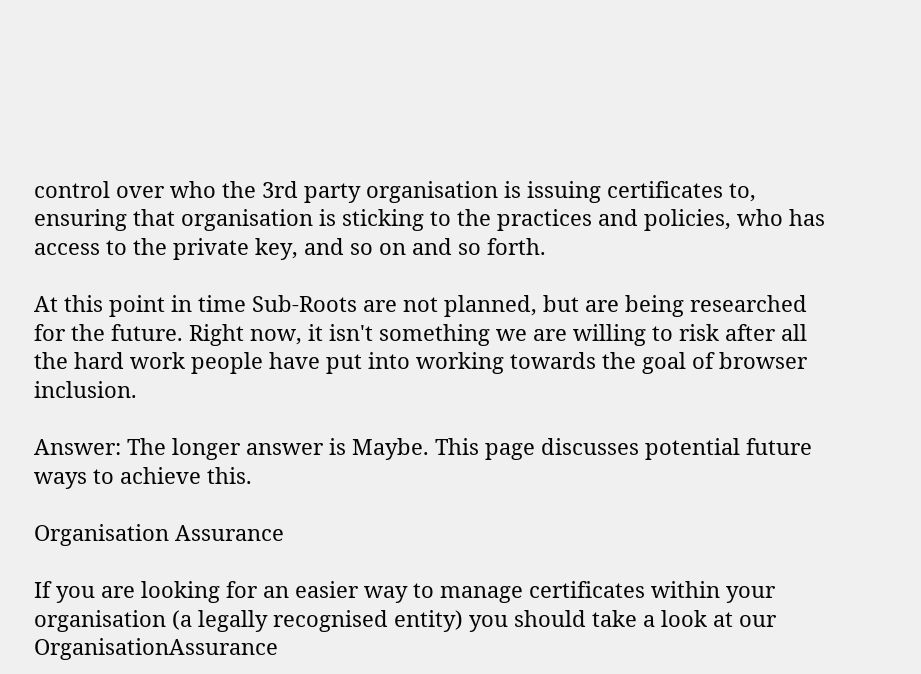control over who the 3rd party organisation is issuing certificates to, ensuring that organisation is sticking to the practices and policies, who has access to the private key, and so on and so forth.

At this point in time Sub-Roots are not planned, but are being researched for the future. Right now, it isn't something we are willing to risk after all the hard work people have put into working towards the goal of browser inclusion.

Answer: The longer answer is Maybe. This page discusses potential future ways to achieve this.

Organisation Assurance

If you are looking for an easier way to manage certificates within your organisation (a legally recognised entity) you should take a look at our OrganisationAssurance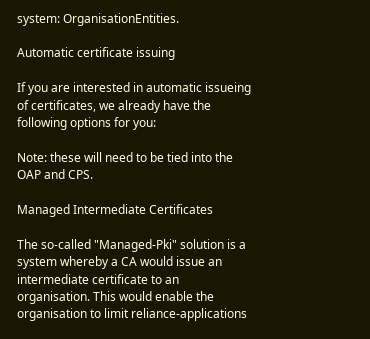system: OrganisationEntities.

Automatic certificate issuing

If you are interested in automatic issueing of certificates, we already have the following options for you:

Note: these will need to be tied into the OAP and CPS.

Managed Intermediate Certificates

The so-called "Managed-Pki" solution is a system whereby a CA would issue an intermediate certificate to an organisation. This would enable the organisation to limit reliance-applications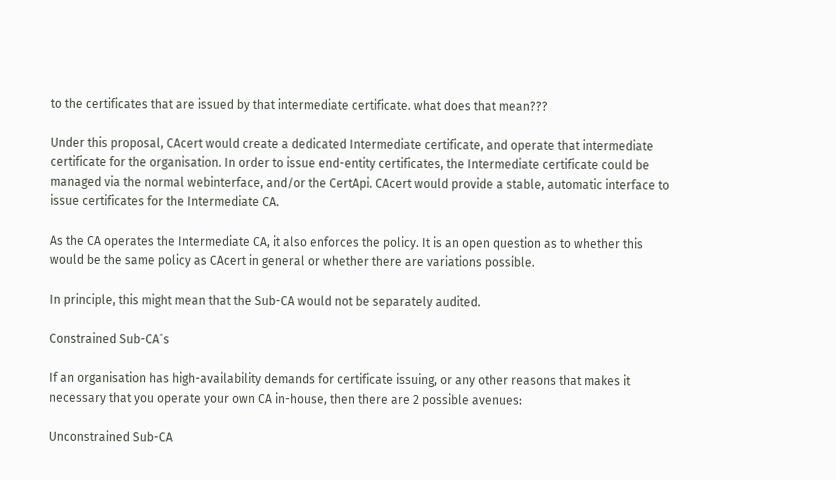to the certificates that are issued by that intermediate certificate. what does that mean???

Under this proposal, CAcert would create a dedicated Intermediate certificate, and operate that intermediate certificate for the organisation. In order to issue end-entity certificates, the Intermediate certificate could be managed via the normal webinterface, and/or the CertApi. CAcert would provide a stable, automatic interface to issue certificates for the Intermediate CA.

As the CA operates the Intermediate CA, it also enforces the policy. It is an open question as to whether this would be the same policy as CAcert in general or whether there are variations possible.

In principle, this might mean that the Sub-CA would not be separately audited.

Constrained Sub-CA´s

If an organisation has high-availability demands for certificate issuing, or any other reasons that makes it necessary that you operate your own CA in-house, then there are 2 possible avenues:

Unconstrained Sub-CA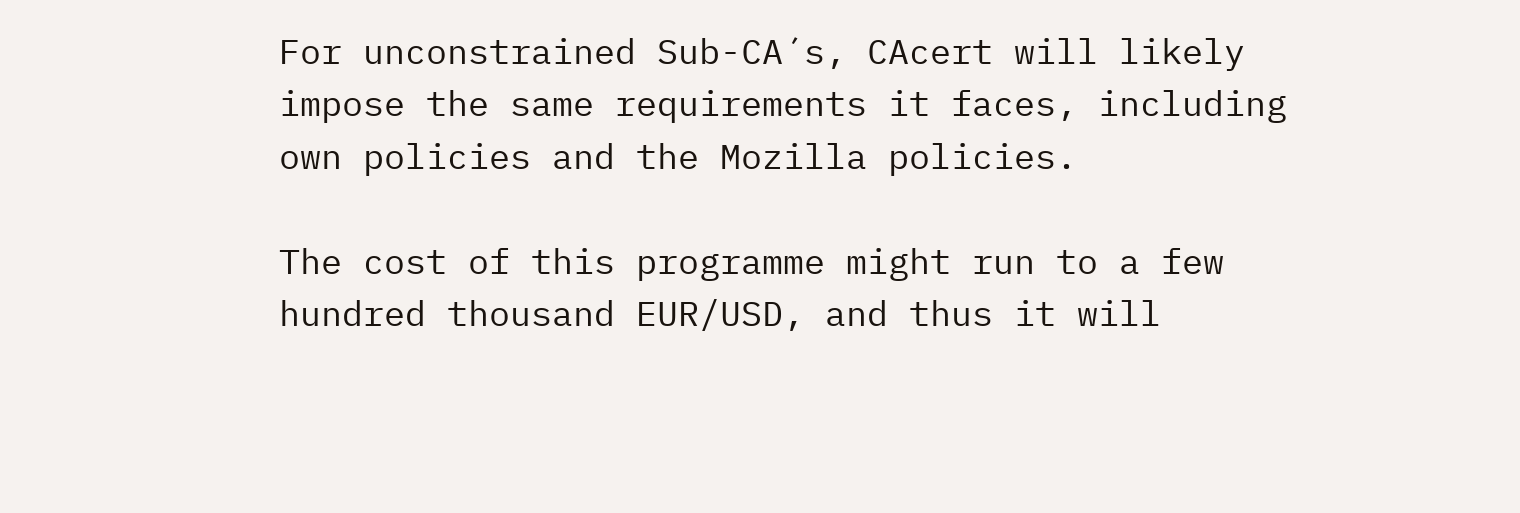For unconstrained Sub-CA´s, CAcert will likely impose the same requirements it faces, including own policies and the Mozilla policies.

The cost of this programme might run to a few hundred thousand EUR/USD, and thus it will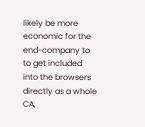likely be more economic for the end-company to to get included into the browsers directly as a whole CA,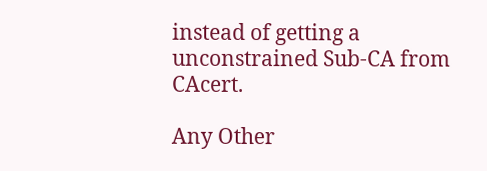instead of getting a unconstrained Sub-CA from CAcert.

Any Other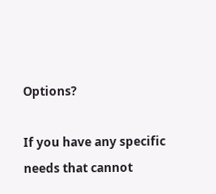Options?

If you have any specific needs that cannot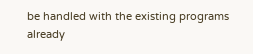be handled with the existing programs already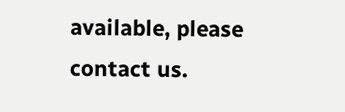available, please contact us.